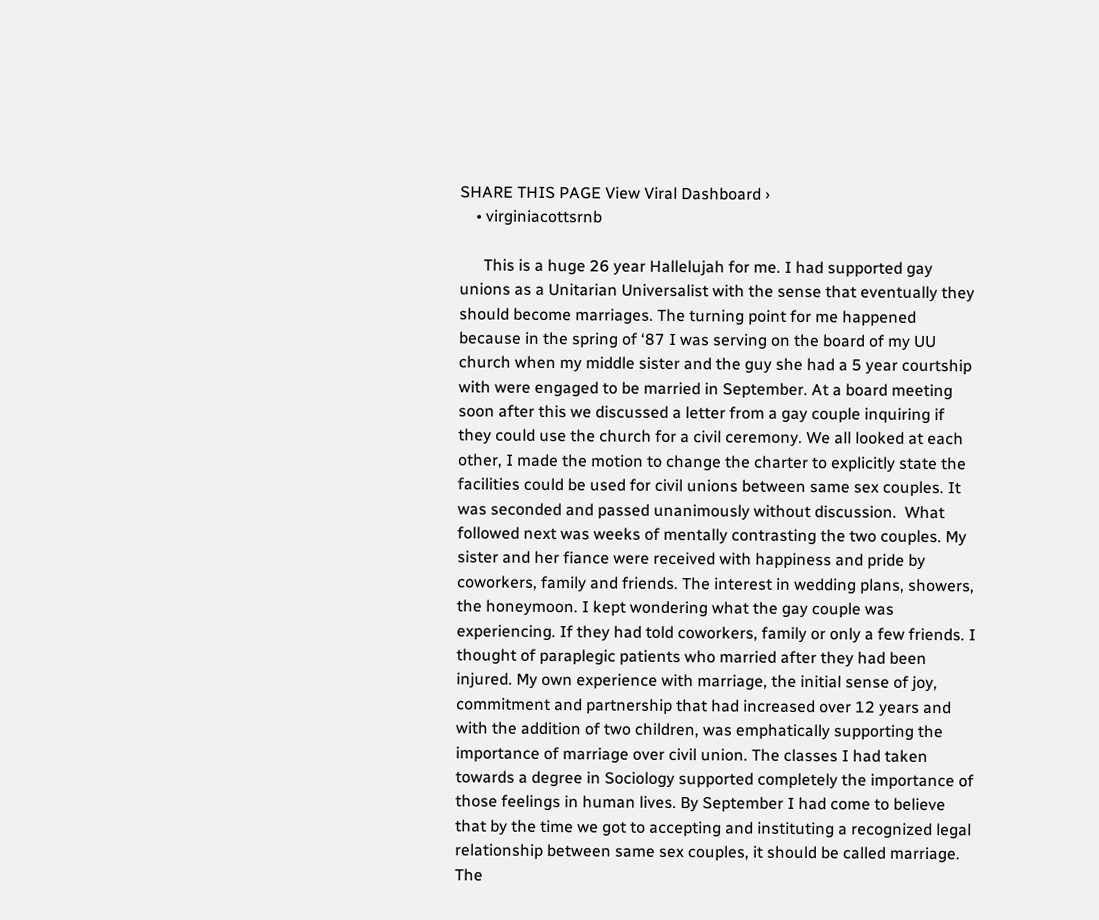SHARE THIS PAGE View Viral Dashboard ›
    • virginiacottsrnb

      This is a huge 26 year Hallelujah for me. I had supported gay unions as a Unitarian Universalist with the sense that eventually they should become marriages. The turning point for me happened because in the spring of ‘87 I was serving on the board of my UU church when my middle sister and the guy she had a 5 year courtship with were engaged to be married in September. At a board meeting soon after this we discussed a letter from a gay couple inquiring if they could use the church for a civil ceremony. We all looked at each other, I made the motion to change the charter to explicitly state the facilities could be used for civil unions between same sex couples. It was seconded and passed unanimously without discussion.  What followed next was weeks of mentally contrasting the two couples. My sister and her fiance were received with happiness and pride by coworkers, family and friends. The interest in wedding plans, showers, the honeymoon. I kept wondering what the gay couple was experiencing. If they had told coworkers, family or only a few friends. I thought of paraplegic patients who married after they had been injured. My own experience with marriage, the initial sense of joy, commitment and partnership that had increased over 12 years and with the addition of two children, was emphatically supporting the importance of marriage over civil union. The classes I had taken towards a degree in Sociology supported completely the importance of those feelings in human lives. By September I had come to believe that by the time we got to accepting and instituting a recognized legal relationship between same sex couples, it should be called marriage. The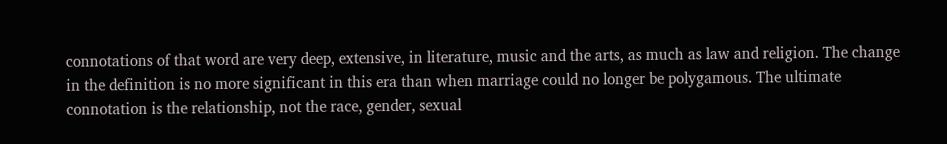connotations of that word are very deep, extensive, in literature, music and the arts, as much as law and religion. The change in the definition is no more significant in this era than when marriage could no longer be polygamous. The ultimate connotation is the relationship, not the race, gender, sexual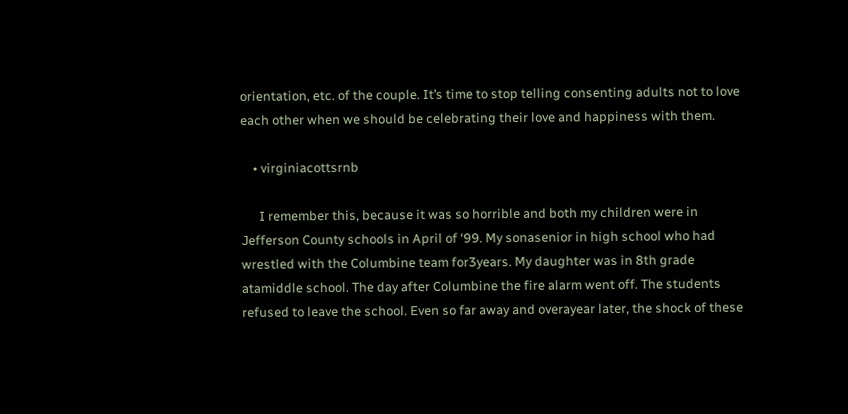orientation, etc. of the couple. It’s time to stop telling consenting adults not to love each other when we should be celebrating their love and happiness with them.

    • virginiacottsrnb

      I remember this, because it was so horrible and both my children were in Jefferson County schools in April of ‘99. My sonasenior in high school who had wrestled with the Columbine team for3years. My daughter was in 8th grade atamiddle school. The day after Columbine the fire alarm went off. The students refused to leave the school. Even so far away and overayear later, the shock of these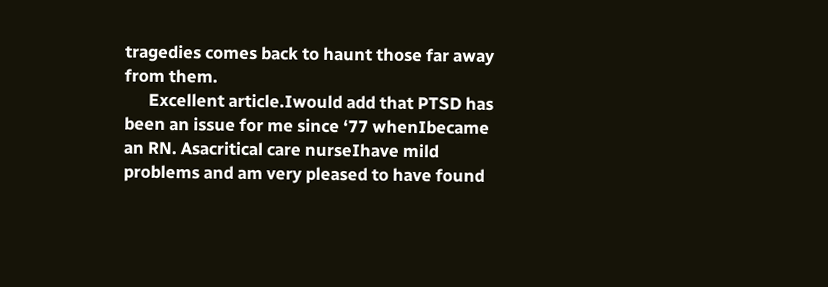tragedies comes back to haunt those far away from them.
      Excellent article.Iwould add that PTSD has been an issue for me since ‘77 whenIbecame an RN. Asacritical care nurseIhave mild problems and am very pleased to have found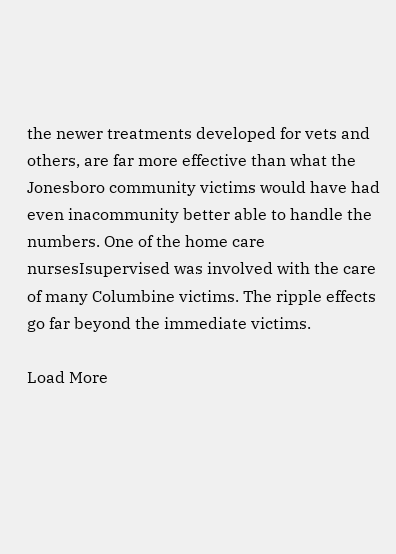the newer treatments developed for vets and others, are far more effective than what the Jonesboro community victims would have had even inacommunity better able to handle the numbers. One of the home care nursesIsupervised was involved with the care of many Columbine victims. The ripple effects go far beyond the immediate victims.

Load More